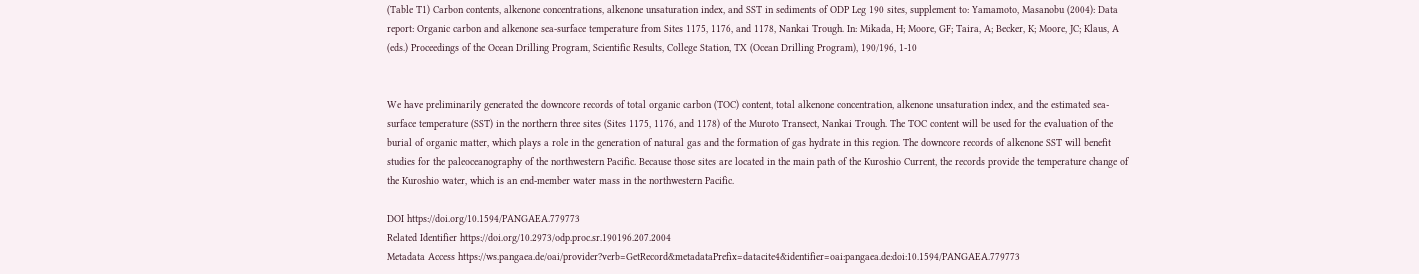(Table T1) Carbon contents, alkenone concentrations, alkenone unsaturation index, and SST in sediments of ODP Leg 190 sites, supplement to: Yamamoto, Masanobu (2004): Data report: Organic carbon and alkenone sea-surface temperature from Sites 1175, 1176, and 1178, Nankai Trough. In: Mikada, H; Moore, GF; Taira, A; Becker, K; Moore, JC; Klaus, A (eds.) Proceedings of the Ocean Drilling Program, Scientific Results, College Station, TX (Ocean Drilling Program), 190/196, 1-10


We have preliminarily generated the downcore records of total organic carbon (TOC) content, total alkenone concentration, alkenone unsaturation index, and the estimated sea-surface temperature (SST) in the northern three sites (Sites 1175, 1176, and 1178) of the Muroto Transect, Nankai Trough. The TOC content will be used for the evaluation of the burial of organic matter, which plays a role in the generation of natural gas and the formation of gas hydrate in this region. The downcore records of alkenone SST will benefit studies for the paleoceanography of the northwestern Pacific. Because those sites are located in the main path of the Kuroshio Current, the records provide the temperature change of the Kuroshio water, which is an end-member water mass in the northwestern Pacific.

DOI https://doi.org/10.1594/PANGAEA.779773
Related Identifier https://doi.org/10.2973/odp.proc.sr.190196.207.2004
Metadata Access https://ws.pangaea.de/oai/provider?verb=GetRecord&metadataPrefix=datacite4&identifier=oai:pangaea.de:doi:10.1594/PANGAEA.779773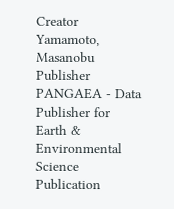Creator Yamamoto, Masanobu
Publisher PANGAEA - Data Publisher for Earth & Environmental Science
Publication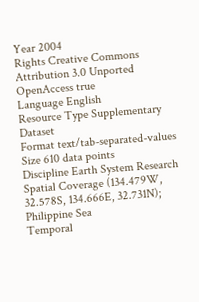Year 2004
Rights Creative Commons Attribution 3.0 Unported
OpenAccess true
Language English
Resource Type Supplementary Dataset
Format text/tab-separated-values
Size 610 data points
Discipline Earth System Research
Spatial Coverage (134.479W, 32.578S, 134.666E, 32.731N); Philippine Sea
Temporal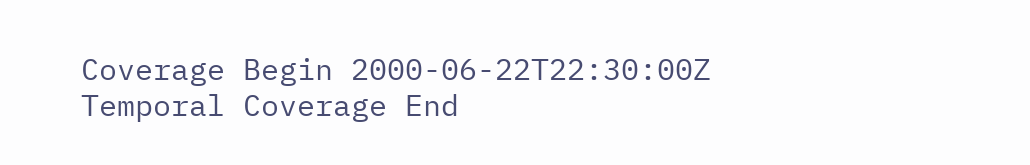Coverage Begin 2000-06-22T22:30:00Z
Temporal Coverage End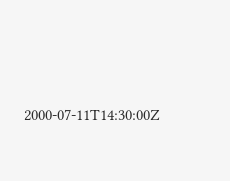2000-07-11T14:30:00Z